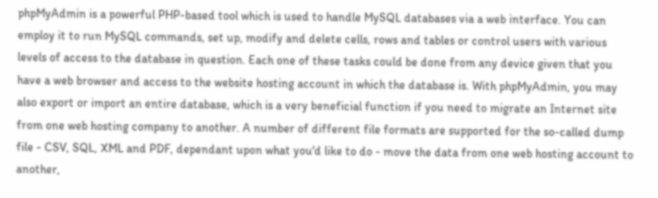phpMyAdmin is a powerful PHP-based tool which is used to handle MySQL databases via a web interface. You can employ it to run MySQL commands, set up, modify and delete cells, rows and tables or control users with various levels of access to the database in question. Each one of these tasks could be done from any device given that you have a web browser and access to the website hosting account in which the database is. With phpMyAdmin, you may also export or import an entire database, which is a very beneficial function if you need to migrate an Internet site from one web hosting company to another. A number of different file formats are supported for the so-called dump file - CSV, SQL, XML and PDF, dependant upon what you'd like to do - move the data from one web hosting account to another,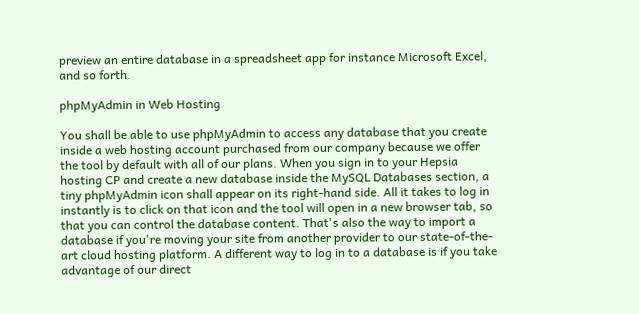preview an entire database in a spreadsheet app for instance Microsoft Excel, and so forth.

phpMyAdmin in Web Hosting

You shall be able to use phpMyAdmin to access any database that you create inside a web hosting account purchased from our company because we offer the tool by default with all of our plans. When you sign in to your Hepsia hosting CP and create a new database inside the MySQL Databases section, a tiny phpMyAdmin icon shall appear on its right-hand side. All it takes to log in instantly is to click on that icon and the tool will open in a new browser tab, so that you can control the database content. That's also the way to import a database if you're moving your site from another provider to our state-of-the-art cloud hosting platform. A different way to log in to a database is if you take advantage of our direct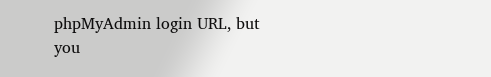phpMyAdmin login URL, but you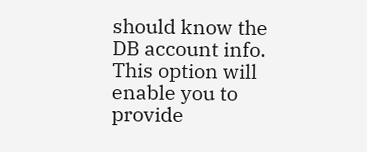should know the DB account info. This option will enable you to provide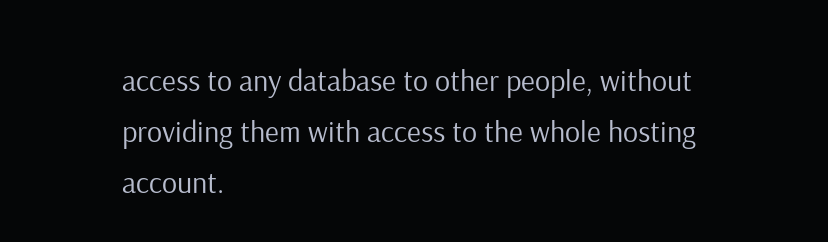access to any database to other people, without providing them with access to the whole hosting account.